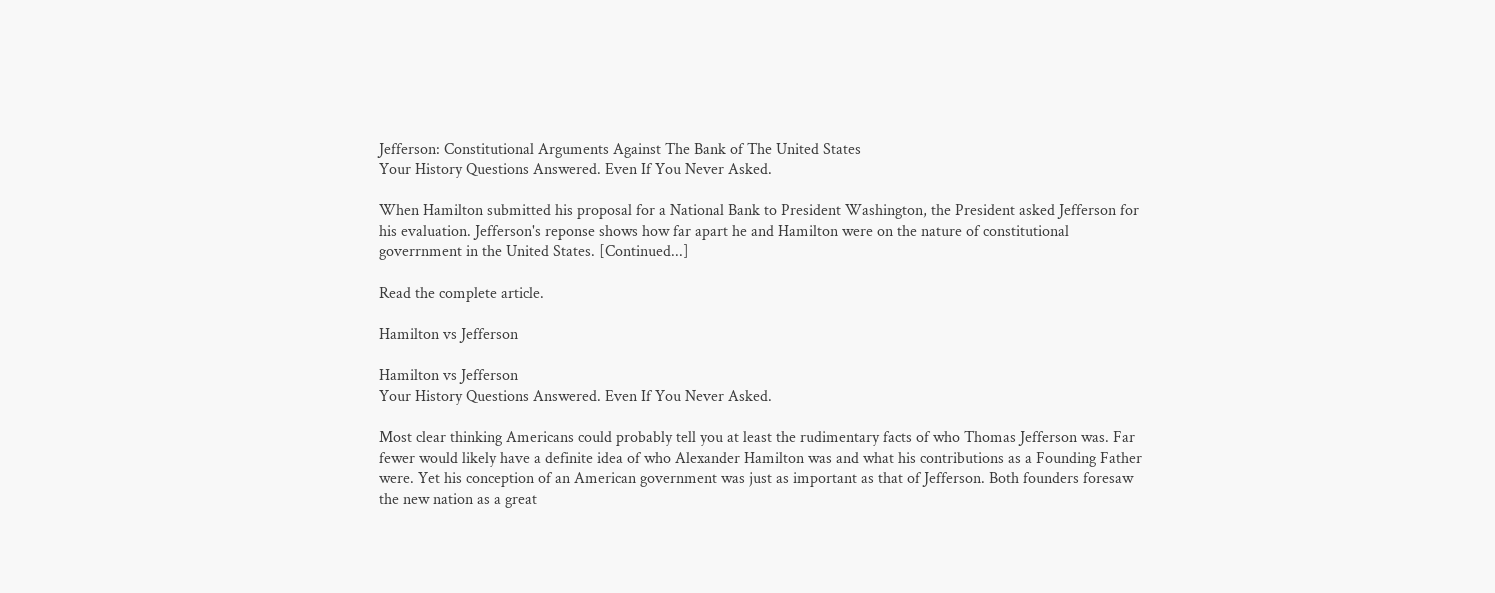Jefferson: Constitutional Arguments Against The Bank of The United States
Your History Questions Answered. Even If You Never Asked.

When Hamilton submitted his proposal for a National Bank to President Washington, the President asked Jefferson for his evaluation. Jefferson's reponse shows how far apart he and Hamilton were on the nature of constitutional goverrnment in the United States. [Continued...]

Read the complete article.

Hamilton vs Jefferson

Hamilton vs Jefferson
Your History Questions Answered. Even If You Never Asked.

Most clear thinking Americans could probably tell you at least the rudimentary facts of who Thomas Jefferson was. Far fewer would likely have a definite idea of who Alexander Hamilton was and what his contributions as a Founding Father were. Yet his conception of an American government was just as important as that of Jefferson. Both founders foresaw the new nation as a great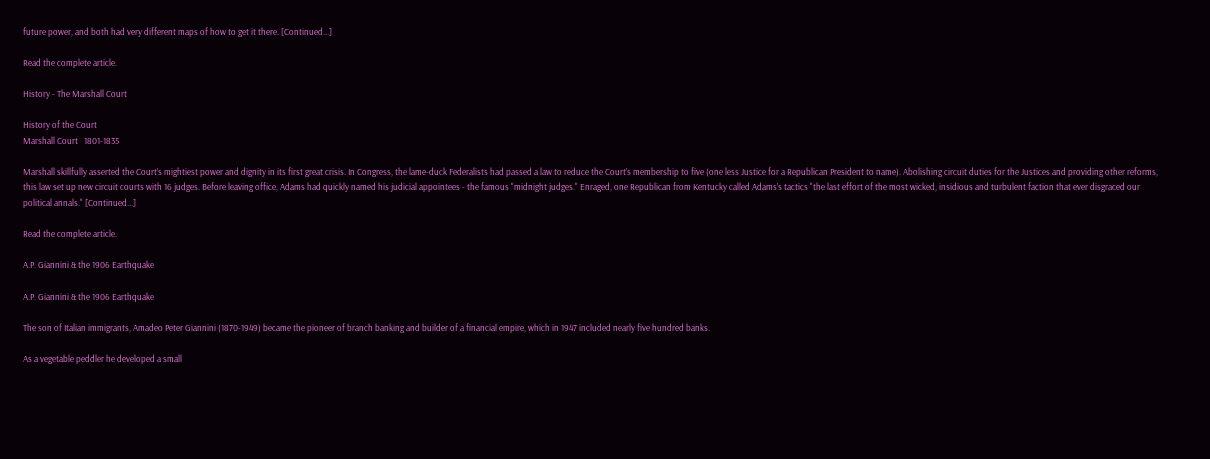future power, and both had very different maps of how to get it there. [Continued...]

Read the complete article.

History - The Marshall Court

History of the Court
Marshall Court   1801-1835

Marshall skillfully asserted the Court’s mightiest power and dignity in its first great crisis. In Congress, the lame-duck Federalists had passed a law to reduce the Court’s membership to five (one less Justice for a Republican President to name). Abolishing circuit duties for the Justices and providing other reforms, this law set up new circuit courts with 16 judges. Before leaving office, Adams had quickly named his judicial appointees - the famous "midnight judges." Enraged, one Republican from Kentucky called Adams’s tactics "the last effort of the most wicked, insidious and turbulent faction that ever disgraced our political annals." [Continued...]

Read the complete article.

A.P. Giannini & the 1906 Earthquake

A.P. Giannini & the 1906 Earthquake

The son of Italian immigrants, Amadeo Peter Giannini (1870-1949) became the pioneer of branch banking and builder of a financial empire, which in 1947 included nearly five hundred banks.

As a vegetable peddler he developed a small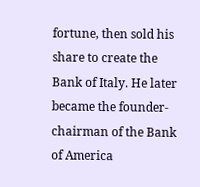fortune, then sold his share to create the Bank of Italy. He later became the founder-chairman of the Bank of America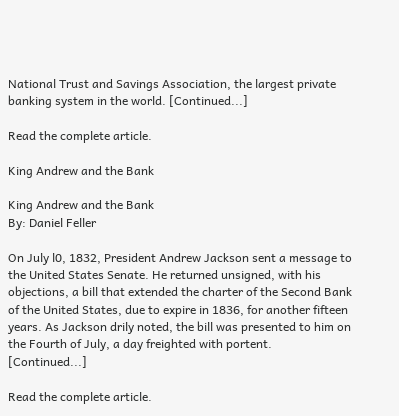National Trust and Savings Association, the largest private banking system in the world. [Continued...]

Read the complete article.

King Andrew and the Bank

King Andrew and the Bank
By: Daniel Feller

On July l0, 1832, President Andrew Jackson sent a message to the United States Senate. He returned unsigned, with his objections, a bill that extended the charter of the Second Bank of the United States, due to expire in 1836, for another fifteen years. As Jackson drily noted, the bill was presented to him on the Fourth of July, a day freighted with portent. [Continued...]

Read the complete article.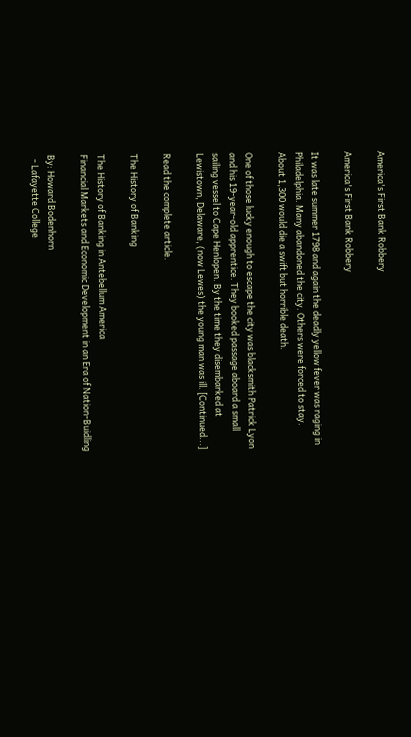America's First Bank Robbery

America's First Bank Robbery

It was late summer 1798 and again the deadly yellow fever was raging in Philadelphia. Many abandoned the city. Others were forced to stay. About 1,300 would die a swift but horrible death.

One of those lucky enough to escape the city was blacksmith Patrick Lyon and his 19-year-old apprentice. They booked passage aboard a small sailing vessel to Cape Henlopen. By the time they disembarked at Lewistown, Delaware, (now Lewes) the young man was ill. [Continued...]

Read the complete article.

The History of Banking

The History of Banking in Antebellum America
Financial Markets and Economic Development in an Era of Nation-Buidling

By: Howard Bodenhorn
  - Lafayette College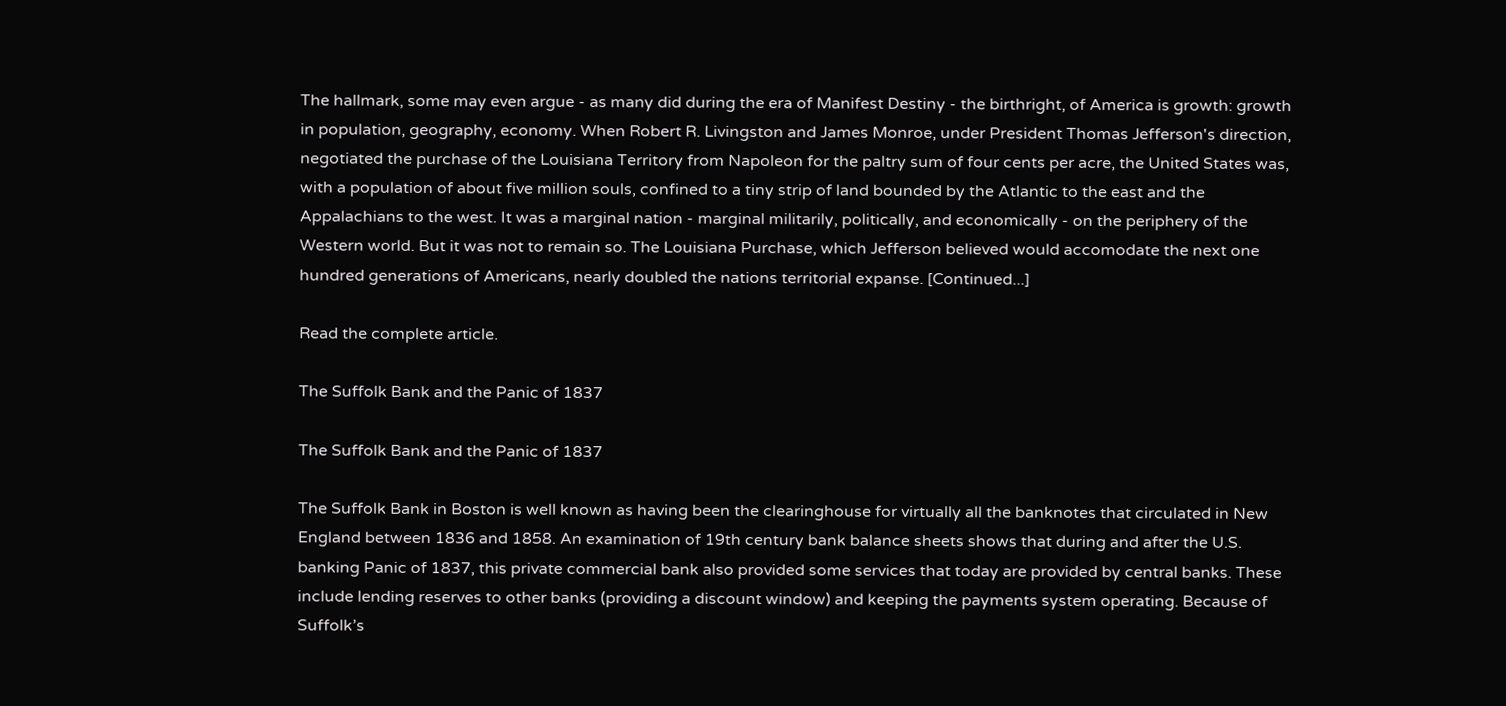The hallmark, some may even argue - as many did during the era of Manifest Destiny - the birthright, of America is growth: growth in population, geography, economy. When Robert R. Livingston and James Monroe, under President Thomas Jefferson's direction, negotiated the purchase of the Louisiana Territory from Napoleon for the paltry sum of four cents per acre, the United States was, with a population of about five million souls, confined to a tiny strip of land bounded by the Atlantic to the east and the Appalachians to the west. It was a marginal nation - marginal militarily, politically, and economically - on the periphery of the Western world. But it was not to remain so. The Louisiana Purchase, which Jefferson believed would accomodate the next one hundred generations of Americans, nearly doubled the nations territorial expanse. [Continued...]

Read the complete article.

The Suffolk Bank and the Panic of 1837

The Suffolk Bank and the Panic of 1837

The Suffolk Bank in Boston is well known as having been the clearinghouse for virtually all the banknotes that circulated in New England between 1836 and 1858. An examination of 19th century bank balance sheets shows that during and after the U.S. banking Panic of 1837, this private commercial bank also provided some services that today are provided by central banks. These include lending reserves to other banks (providing a discount window) and keeping the payments system operating. Because of Suffolk’s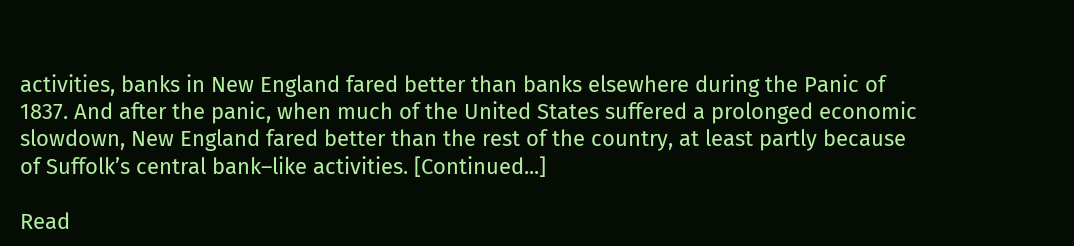activities, banks in New England fared better than banks elsewhere during the Panic of 1837. And after the panic, when much of the United States suffered a prolonged economic slowdown, New England fared better than the rest of the country, at least partly because of Suffolk’s central bank–like activities. [Continued...]

Read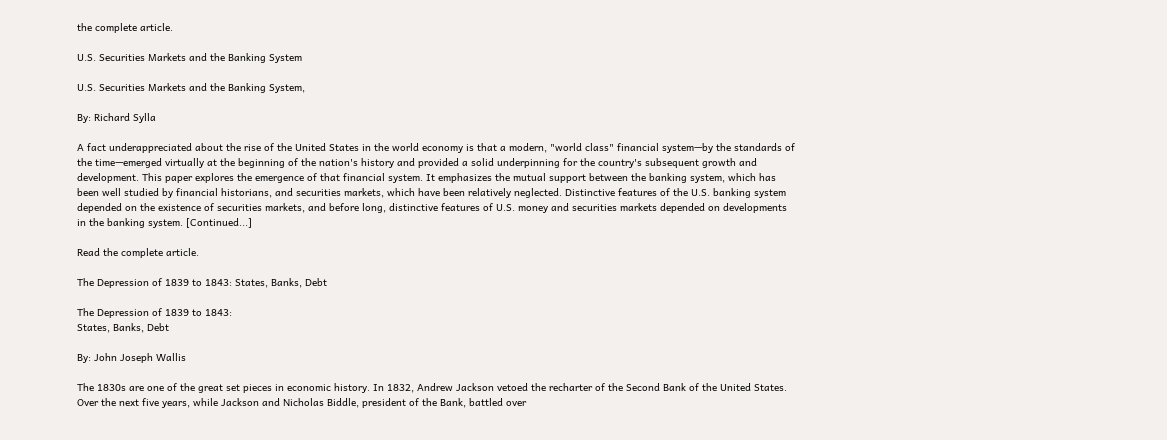the complete article.

U.S. Securities Markets and the Banking System

U.S. Securities Markets and the Banking System,

By: Richard Sylla

A fact underappreciated about the rise of the United States in the world economy is that a modern, "world class" financial system—by the standards of the time—emerged virtually at the beginning of the nation's history and provided a solid underpinning for the country's subsequent growth and development. This paper explores the emergence of that financial system. It emphasizes the mutual support between the banking system, which has been well studied by financial historians, and securities markets, which have been relatively neglected. Distinctive features of the U.S. banking system depended on the existence of securities markets, and before long, distinctive features of U.S. money and securities markets depended on developments in the banking system. [Continued...]

Read the complete article.

The Depression of 1839 to 1843: States, Banks, Debt

The Depression of 1839 to 1843:
States, Banks, Debt

By: John Joseph Wallis

The 1830s are one of the great set pieces in economic history. In 1832, Andrew Jackson vetoed the recharter of the Second Bank of the United States. Over the next five years, while Jackson and Nicholas Biddle, president of the Bank, battled over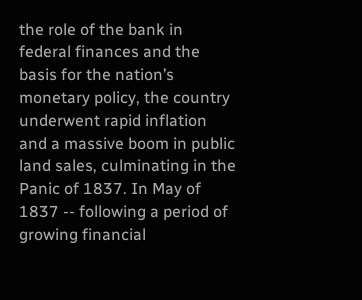the role of the bank in federal finances and the basis for the nation’s monetary policy, the country underwent rapid inflation and a massive boom in public land sales, culminating in the Panic of 1837. In May of 1837 -- following a period of growing financial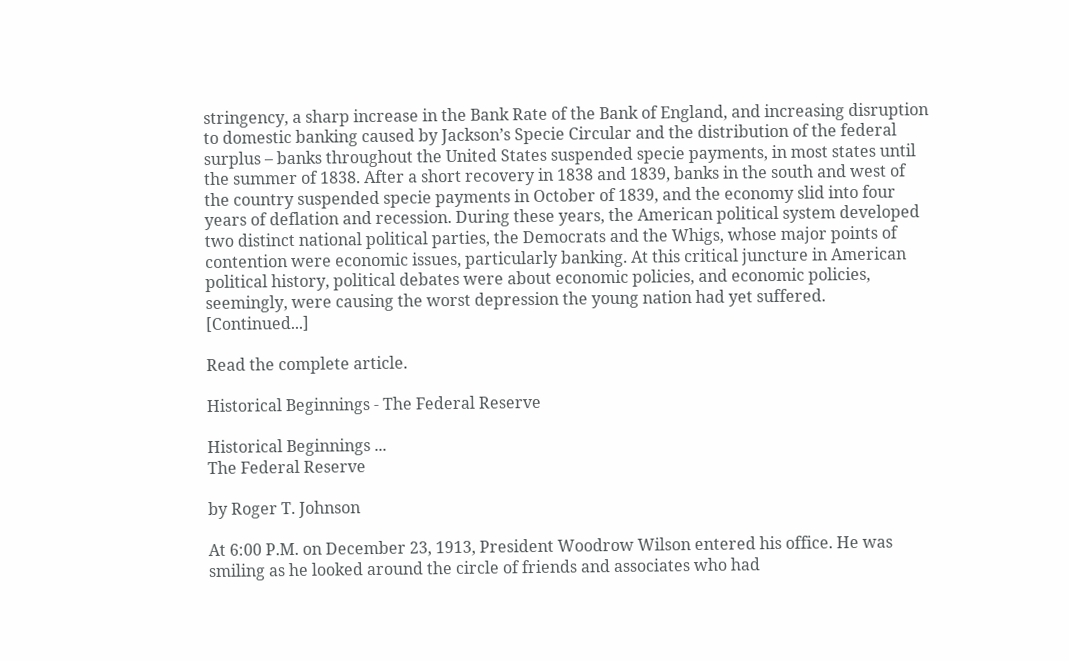stringency, a sharp increase in the Bank Rate of the Bank of England, and increasing disruption to domestic banking caused by Jackson’s Specie Circular and the distribution of the federal surplus – banks throughout the United States suspended specie payments, in most states until the summer of 1838. After a short recovery in 1838 and 1839, banks in the south and west of the country suspended specie payments in October of 1839, and the economy slid into four years of deflation and recession. During these years, the American political system developed two distinct national political parties, the Democrats and the Whigs, whose major points of contention were economic issues, particularly banking. At this critical juncture in American political history, political debates were about economic policies, and economic policies, seemingly, were causing the worst depression the young nation had yet suffered. [Continued...]

Read the complete article.

Historical Beginnings - The Federal Reserve

Historical Beginnings ...
The Federal Reserve

by Roger T. Johnson

At 6:00 P.M. on December 23, 1913, President Woodrow Wilson entered his office. He was smiling as he looked around the circle of friends and associates who had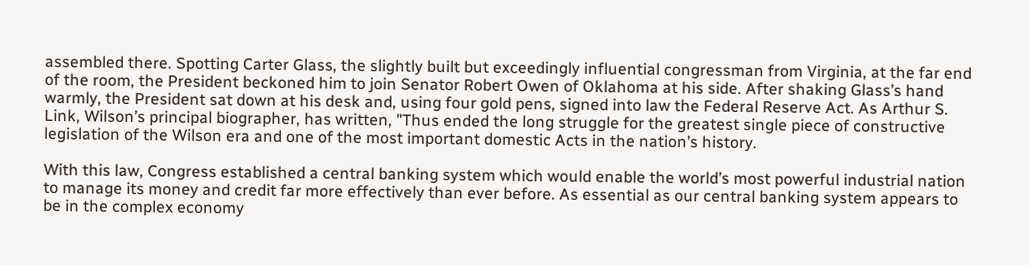assembled there. Spotting Carter Glass, the slightly built but exceedingly influential congressman from Virginia, at the far end of the room, the President beckoned him to join Senator Robert Owen of Oklahoma at his side. After shaking Glass’s hand warmly, the President sat down at his desk and, using four gold pens, signed into law the Federal Reserve Act. As Arthur S. Link, Wilson’s principal biographer, has written, "Thus ended the long struggle for the greatest single piece of constructive legislation of the Wilson era and one of the most important domestic Acts in the nation’s history.

With this law, Congress established a central banking system which would enable the world’s most powerful industrial nation to manage its money and credit far more effectively than ever before. As essential as our central banking system appears to be in the complex economy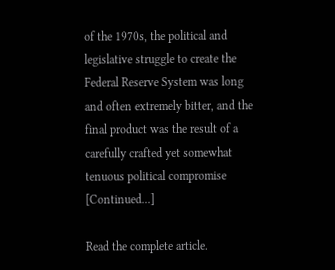of the 1970s, the political and legislative struggle to create the Federal Reserve System was long and often extremely bitter, and the final product was the result of a carefully crafted yet somewhat tenuous political compromise [Continued...]

Read the complete article.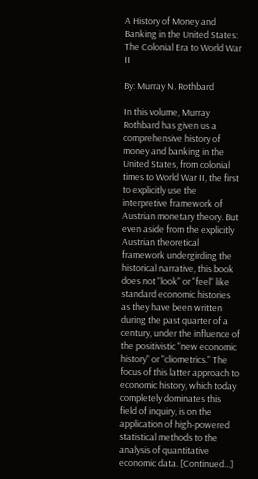A History of Money and Banking in the United States:
The Colonial Era to World War II

By: Murray N. Rothbard

In this volume, Murray Rothbard has given us a comprehensive history of money and banking in the United States, from colonial times to World War II, the first to explicitly use the interpretive framework of Austrian monetary theory. But even aside from the explicitly Austrian theoretical framework undergirding the historical narrative, this book does not "look" or "feel" like standard economic histories as they have been written during the past quarter of a century, under the influence of the positivistic "new economic history" or "cliometrics." The focus of this latter approach to economic history, which today completely dominates this field of inquiry, is on the application of high-powered statistical methods to the analysis of quantitative economic data. [Continued...]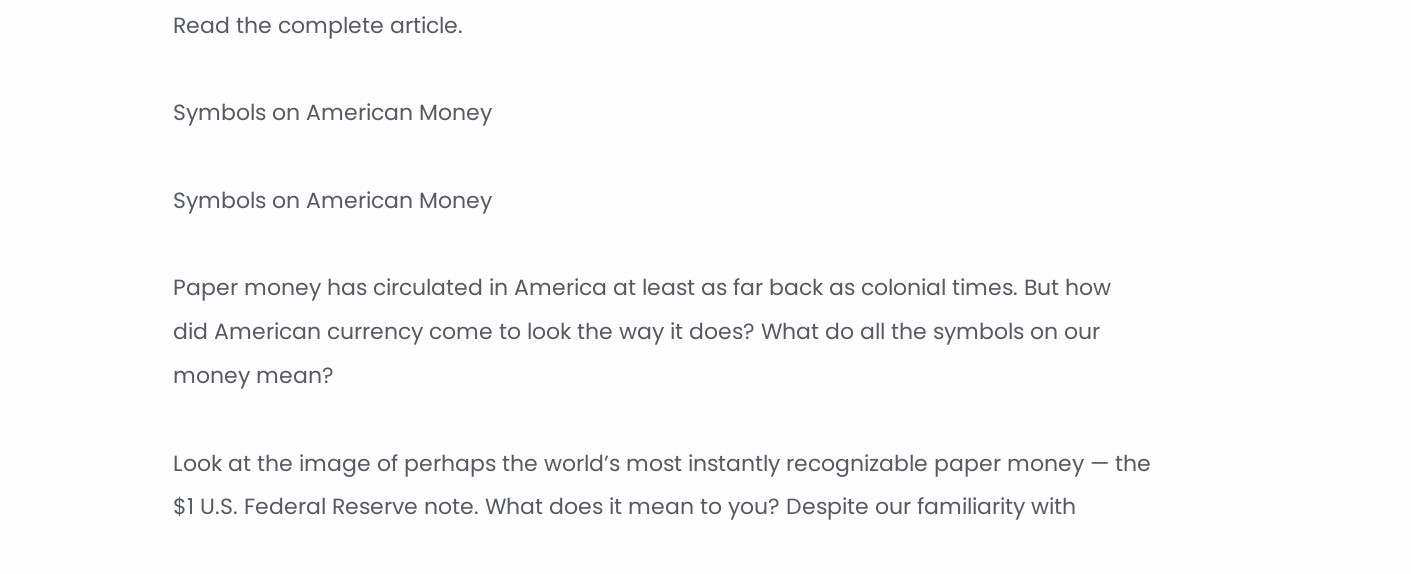Read the complete article.

Symbols on American Money

Symbols on American Money

Paper money has circulated in America at least as far back as colonial times. But how did American currency come to look the way it does? What do all the symbols on our money mean?

Look at the image of perhaps the world’s most instantly recognizable paper money — the $1 U.S. Federal Reserve note. What does it mean to you? Despite our familiarity with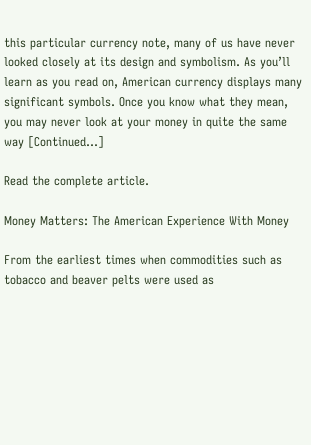this particular currency note, many of us have never looked closely at its design and symbolism. As you’ll learn as you read on, American currency displays many significant symbols. Once you know what they mean, you may never look at your money in quite the same way [Continued...]

Read the complete article.

Money Matters: The American Experience With Money

From the earliest times when commodities such as tobacco and beaver pelts were used as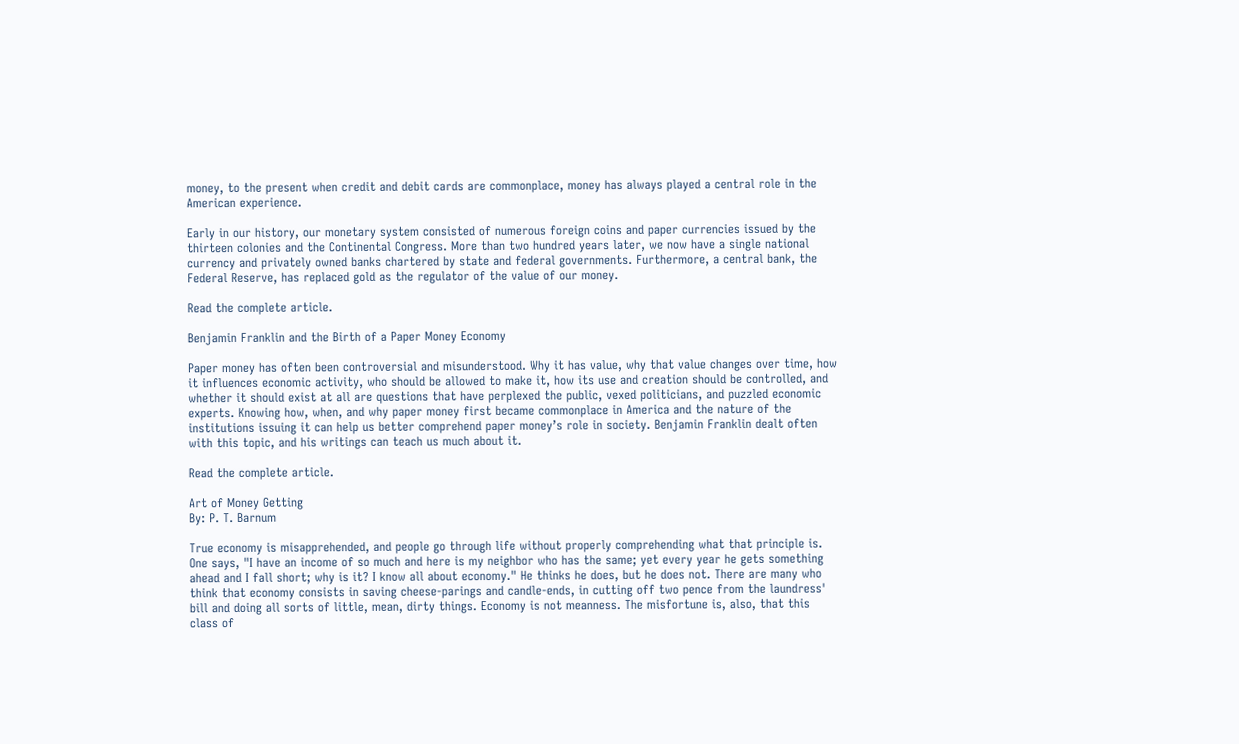money, to the present when credit and debit cards are commonplace, money has always played a central role in the American experience.

Early in our history, our monetary system consisted of numerous foreign coins and paper currencies issued by the thirteen colonies and the Continental Congress. More than two hundred years later, we now have a single national currency and privately owned banks chartered by state and federal governments. Furthermore, a central bank, the Federal Reserve, has replaced gold as the regulator of the value of our money.

Read the complete article.

Benjamin Franklin and the Birth of a Paper Money Economy

Paper money has often been controversial and misunderstood. Why it has value, why that value changes over time, how it influences economic activity, who should be allowed to make it, how its use and creation should be controlled, and whether it should exist at all are questions that have perplexed the public, vexed politicians, and puzzled economic experts. Knowing how, when, and why paper money first became commonplace in America and the nature of the institutions issuing it can help us better comprehend paper money’s role in society. Benjamin Franklin dealt often with this topic, and his writings can teach us much about it.

Read the complete article.

Art of Money Getting
By: P. T. Barnum

True economy is misapprehended, and people go through life without properly comprehending what that principle is. One says, "I have an income of so much and here is my neighbor who has the same; yet every year he gets something ahead and I fall short; why is it? I know all about economy." He thinks he does, but he does not. There are many who think that economy consists in saving cheese-parings and candle-ends, in cutting off two pence from the laundress' bill and doing all sorts of little, mean, dirty things. Economy is not meanness. The misfortune is, also, that this class of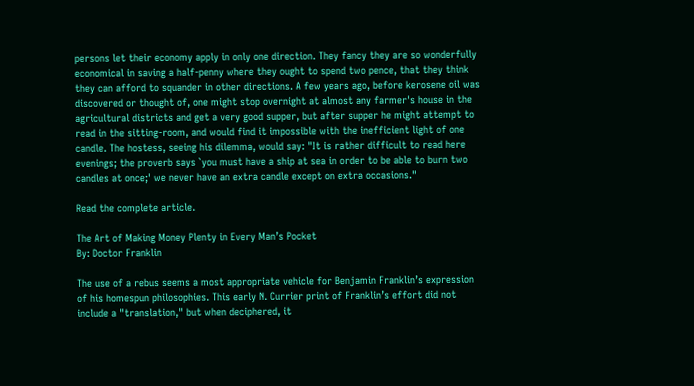persons let their economy apply in only one direction. They fancy they are so wonderfully economical in saving a half-penny where they ought to spend two pence, that they think they can afford to squander in other directions. A few years ago, before kerosene oil was discovered or thought of, one might stop overnight at almost any farmer's house in the agricultural districts and get a very good supper, but after supper he might attempt to read in the sitting-room, and would find it impossible with the inefficient light of one candle. The hostess, seeing his dilemma, would say: "It is rather difficult to read here evenings; the proverb says `you must have a ship at sea in order to be able to burn two candles at once;' we never have an extra candle except on extra occasions."

Read the complete article.

The Art of Making Money Plenty in Every Man’s Pocket
By: Doctor Franklin

The use of a rebus seems a most appropriate vehicle for Benjamin Franklin’s expression of his homespun philosophies. This early N. Currier print of Franklin’s effort did not include a "translation," but when deciphered, it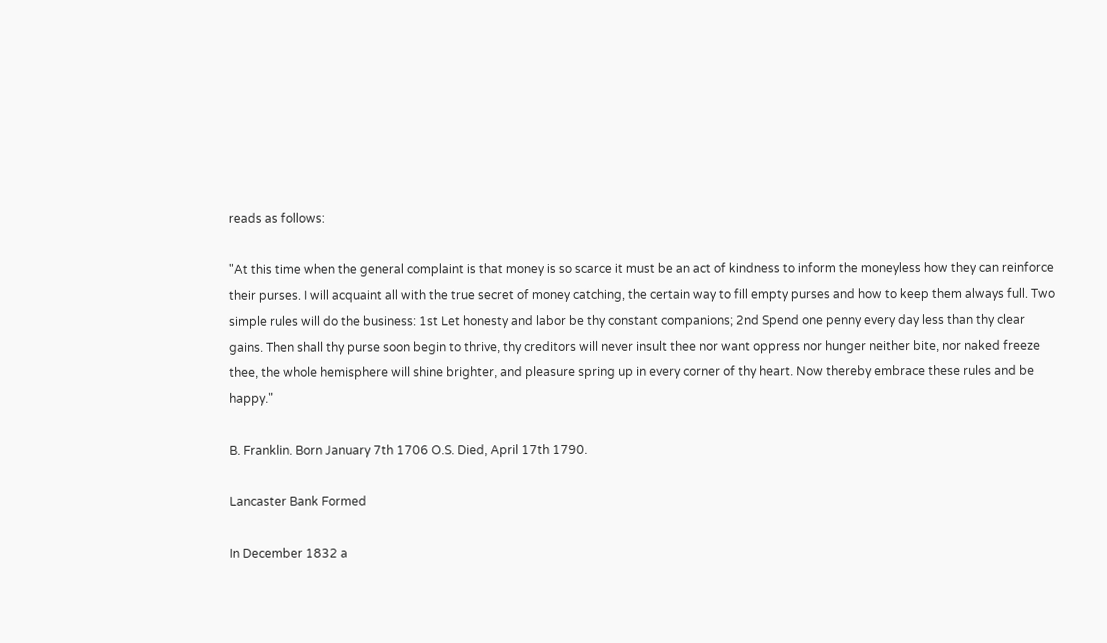reads as follows:

"At this time when the general complaint is that money is so scarce it must be an act of kindness to inform the moneyless how they can reinforce their purses. I will acquaint all with the true secret of money catching, the certain way to fill empty purses and how to keep them always full. Two simple rules will do the business: 1st Let honesty and labor be thy constant companions; 2nd Spend one penny every day less than thy clear gains. Then shall thy purse soon begin to thrive, thy creditors will never insult thee nor want oppress nor hunger neither bite, nor naked freeze thee, the whole hemisphere will shine brighter, and pleasure spring up in every corner of thy heart. Now thereby embrace these rules and be happy."

B. Franklin. Born January 7th 1706 O.S. Died, April 17th 1790.

Lancaster Bank Formed

In December 1832 a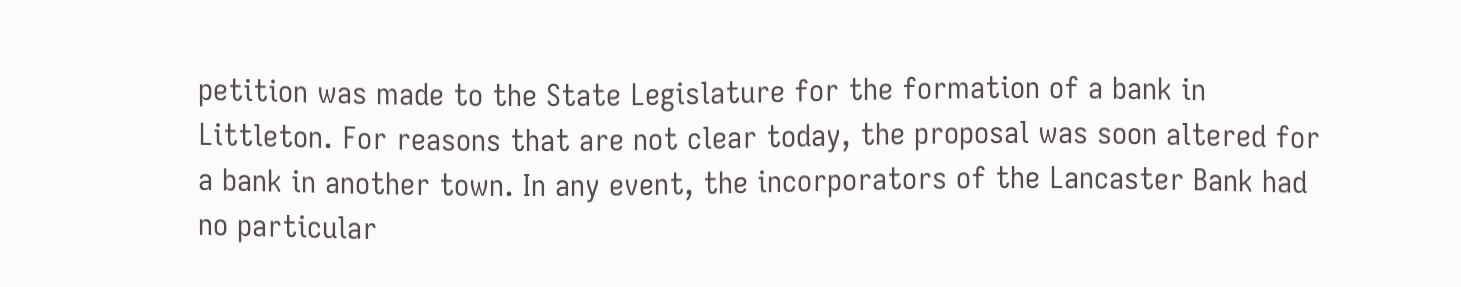petition was made to the State Legislature for the formation of a bank in Littleton. For reasons that are not clear today, the proposal was soon altered for a bank in another town. In any event, the incorporators of the Lancaster Bank had no particular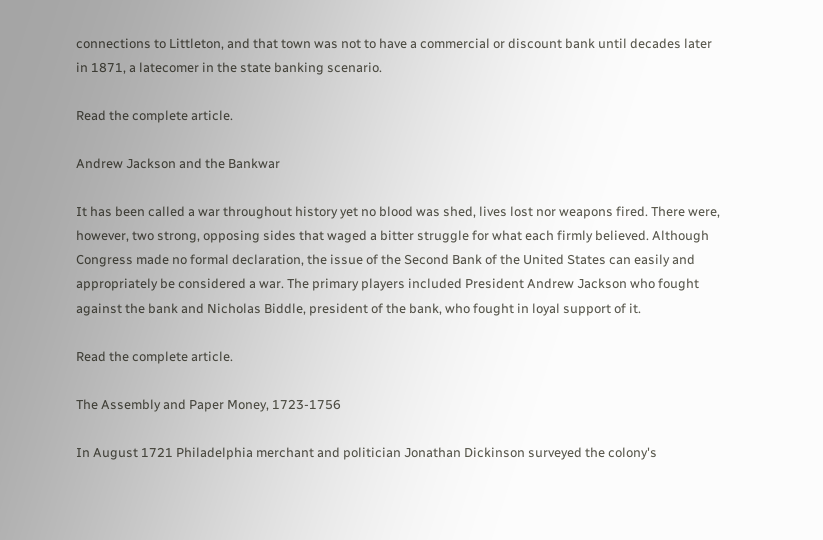connections to Littleton, and that town was not to have a commercial or discount bank until decades later in 1871, a latecomer in the state banking scenario.

Read the complete article.

Andrew Jackson and the Bankwar

It has been called a war throughout history yet no blood was shed, lives lost nor weapons fired. There were, however, two strong, opposing sides that waged a bitter struggle for what each firmly believed. Although Congress made no formal declaration, the issue of the Second Bank of the United States can easily and appropriately be considered a war. The primary players included President Andrew Jackson who fought against the bank and Nicholas Biddle, president of the bank, who fought in loyal support of it.

Read the complete article.

The Assembly and Paper Money, 1723-1756

In August 1721 Philadelphia merchant and politician Jonathan Dickinson surveyed the colony's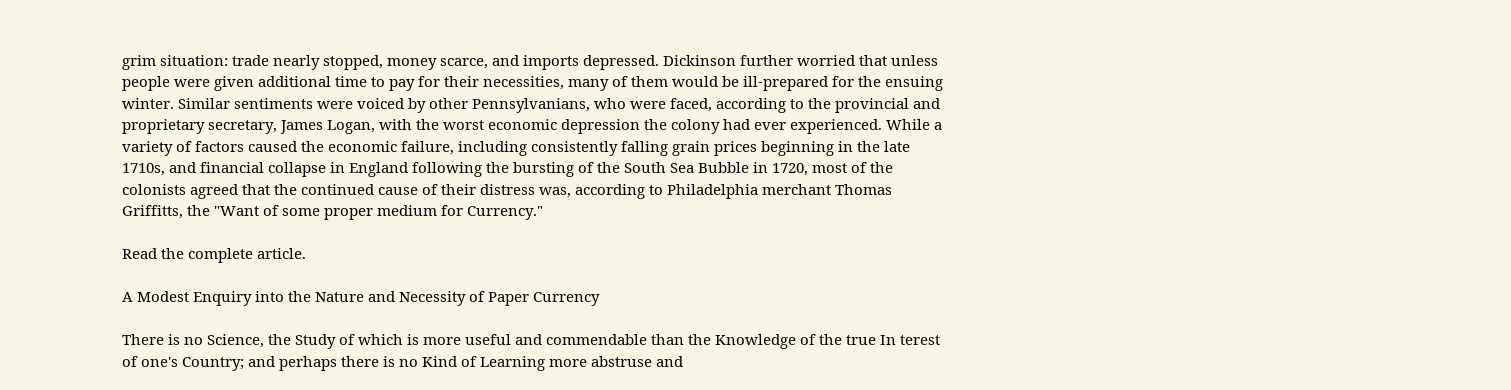grim situation: trade nearly stopped, money scarce, and imports depressed. Dickinson further worried that unless people were given additional time to pay for their necessities, many of them would be ill-prepared for the ensuing winter. Similar sentiments were voiced by other Pennsylvanians, who were faced, according to the provincial and proprietary secretary, James Logan, with the worst economic depression the colony had ever experienced. While a variety of factors caused the economic failure, including consistently falling grain prices beginning in the late 1710s, and financial collapse in England following the bursting of the South Sea Bubble in 1720, most of the colonists agreed that the continued cause of their distress was, according to Philadelphia merchant Thomas Griffitts, the "Want of some proper medium for Currency."

Read the complete article.

A Modest Enquiry into the Nature and Necessity of Paper Currency

There is no Science, the Study of which is more useful and commendable than the Knowledge of the true In terest of one's Country; and perhaps there is no Kind of Learning more abstruse and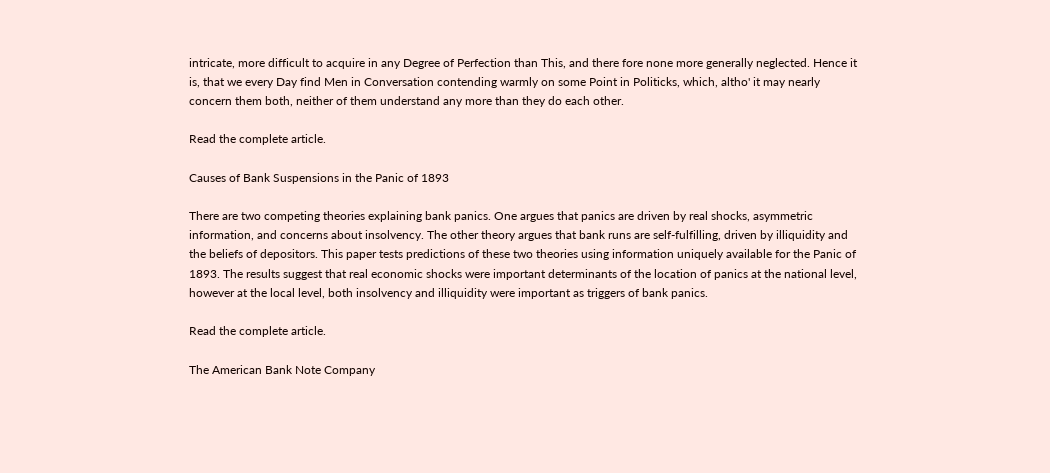intricate, more difficult to acquire in any Degree of Perfection than This, and there fore none more generally neglected. Hence it is, that we every Day find Men in Conversation contending warmly on some Point in Politicks, which, altho' it may nearly concern them both, neither of them understand any more than they do each other.

Read the complete article.

Causes of Bank Suspensions in the Panic of 1893

There are two competing theories explaining bank panics. One argues that panics are driven by real shocks, asymmetric information, and concerns about insolvency. The other theory argues that bank runs are self-fulfilling, driven by illiquidity and the beliefs of depositors. This paper tests predictions of these two theories using information uniquely available for the Panic of 1893. The results suggest that real economic shocks were important determinants of the location of panics at the national level, however at the local level, both insolvency and illiquidity were important as triggers of bank panics.

Read the complete article.

The American Bank Note Company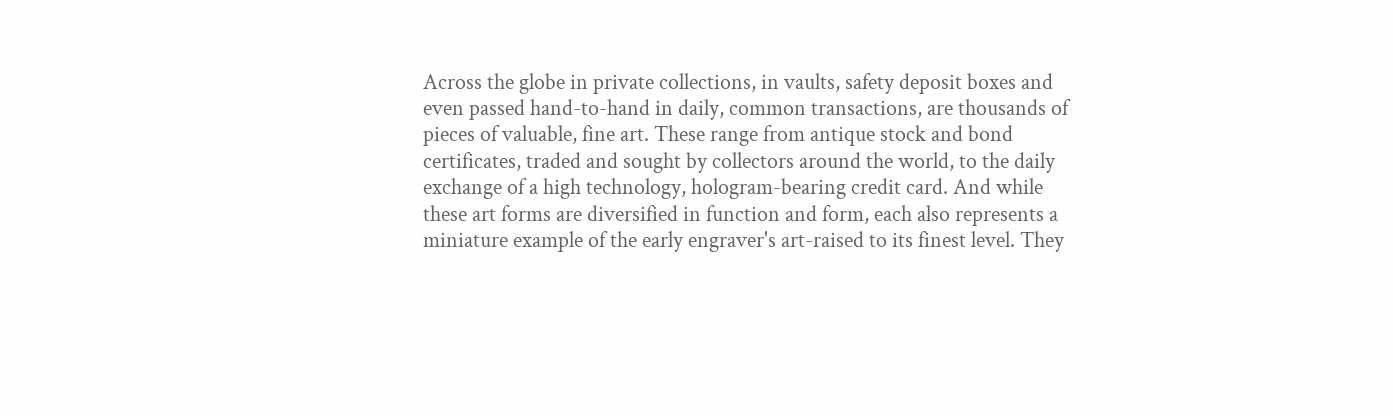Across the globe in private collections, in vaults, safety deposit boxes and even passed hand-to-hand in daily, common transactions, are thousands of pieces of valuable, fine art. These range from antique stock and bond certificates, traded and sought by collectors around the world, to the daily exchange of a high technology, hologram-bearing credit card. And while these art forms are diversified in function and form, each also represents a miniature example of the early engraver's art-raised to its finest level. They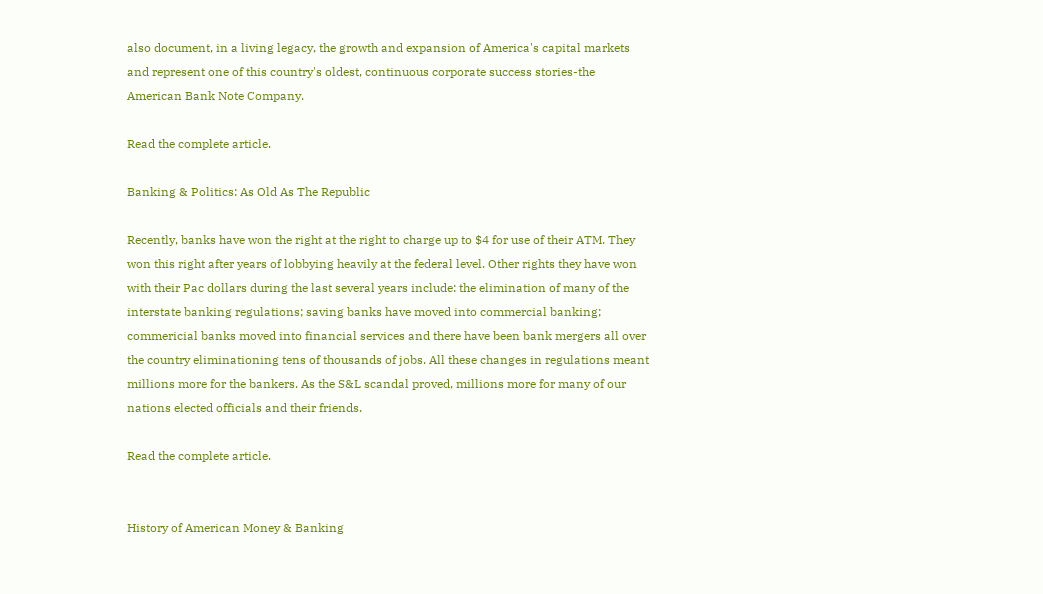also document, in a living legacy, the growth and expansion of America's capital markets and represent one of this country's oldest, continuous corporate success stories-the American Bank Note Company.

Read the complete article.

Banking & Politics: As Old As The Republic

Recently, banks have won the right at the right to charge up to $4 for use of their ATM. They won this right after years of lobbying heavily at the federal level. Other rights they have won with their Pac dollars during the last several years include: the elimination of many of the interstate banking regulations; saving banks have moved into commercial banking; commericial banks moved into financial services and there have been bank mergers all over the country eliminationing tens of thousands of jobs. All these changes in regulations meant millions more for the bankers. As the S&L scandal proved, millions more for many of our nations elected officials and their friends.

Read the complete article.


History of American Money & Banking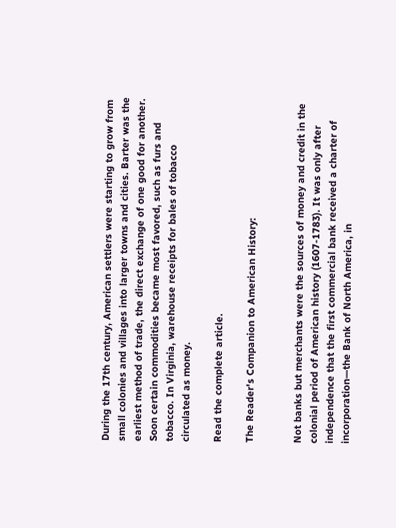During the 17th century, American settlers were starting to grow from small colonies and villages into larger towns and cities. Barter was the earliest method of trade, the direct exchange of one good for another. Soon certain commodities became most favored, such as furs and tobacco. In Virginia, warehouse receipts for bales of tobacco circulated as money.

Read the complete article.

The Reader's Companion to American History:


Not banks but merchants were the sources of money and credit in the colonial period of American history (1607-1783). It was only after independence that the first commercial bank received a charter of incorporation—the Bank of North America, in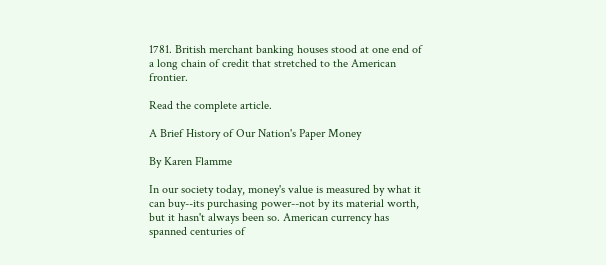1781. British merchant banking houses stood at one end of a long chain of credit that stretched to the American frontier.

Read the complete article.

A Brief History of Our Nation's Paper Money

By Karen Flamme

In our society today, money's value is measured by what it can buy--its purchasing power--not by its material worth, but it hasn't always been so. American currency has spanned centuries of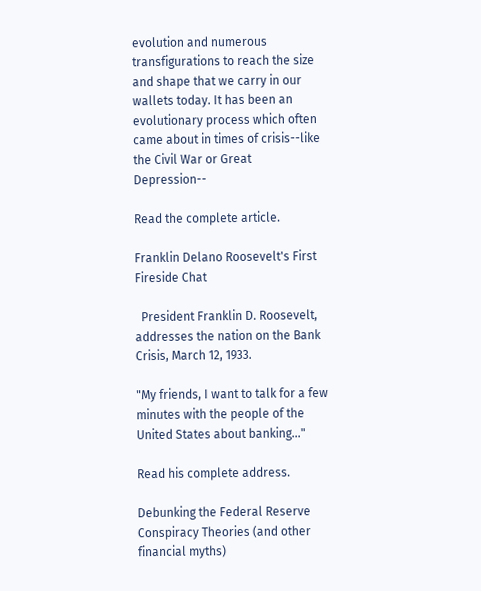evolution and numerous transfigurations to reach the size and shape that we carry in our wallets today. It has been an evolutionary process which often came about in times of crisis--like the Civil War or Great Depression--

Read the complete article.

Franklin Delano Roosevelt's First Fireside Chat

  President Franklin D. Roosevelt, addresses the nation on the Bank Crisis, March 12, 1933.

"My friends, I want to talk for a few minutes with the people of the United States about banking..."

Read his complete address.

Debunking the Federal Reserve Conspiracy Theories (and other financial myths)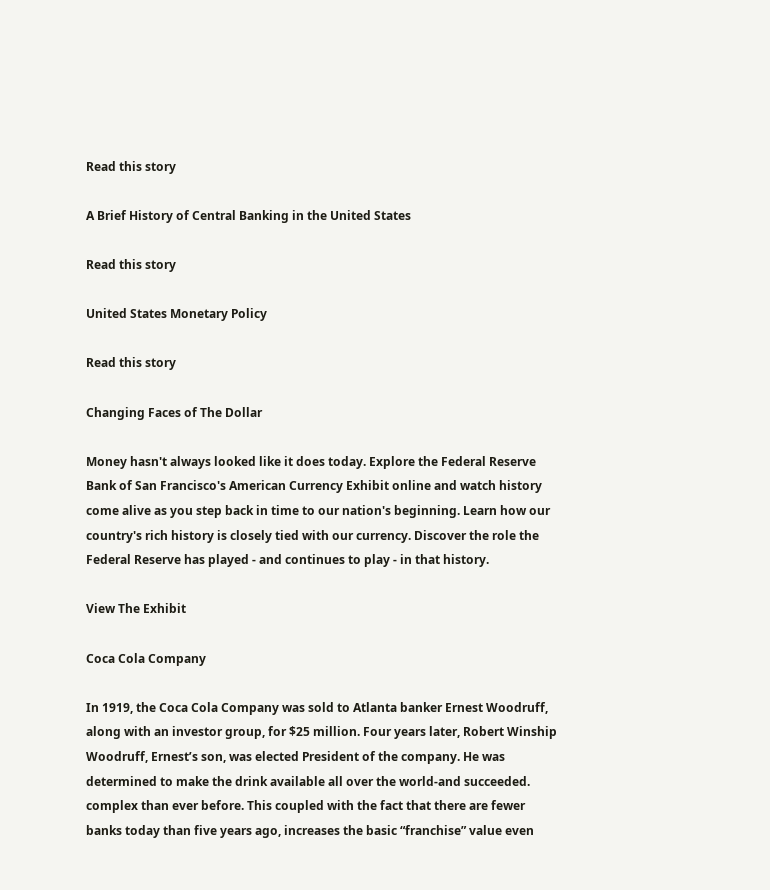Read this story

A Brief History of Central Banking in the United States

Read this story

United States Monetary Policy

Read this story

Changing Faces of The Dollar

Money hasn't always looked like it does today. Explore the Federal Reserve Bank of San Francisco's American Currency Exhibit online and watch history come alive as you step back in time to our nation's beginning. Learn how our country's rich history is closely tied with our currency. Discover the role the Federal Reserve has played - and continues to play - in that history.

View The Exhibit

Coca Cola Company

In 1919, the Coca Cola Company was sold to Atlanta banker Ernest Woodruff, along with an investor group, for $25 million. Four years later, Robert Winship Woodruff, Ernest’s son, was elected President of the company. He was determined to make the drink available all over the world-and succeeded. complex than ever before. This coupled with the fact that there are fewer banks today than five years ago, increases the basic “franchise” value even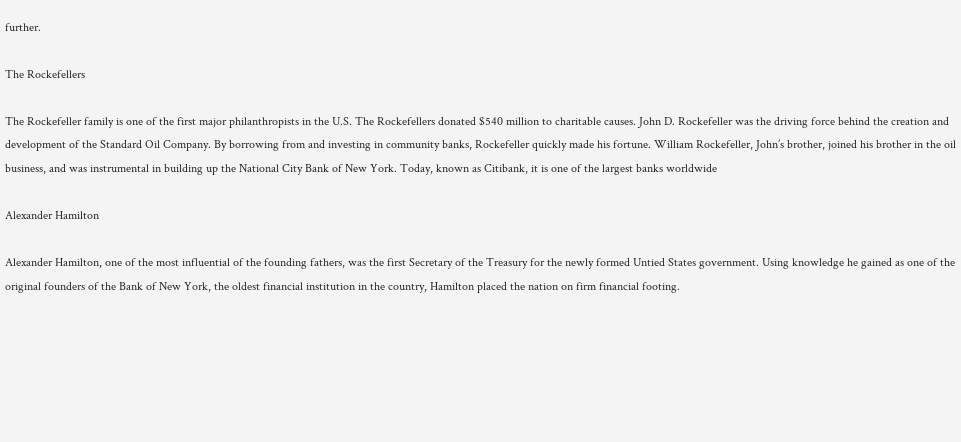further.

The Rockefellers

The Rockefeller family is one of the first major philanthropists in the U.S. The Rockefellers donated $540 million to charitable causes. John D. Rockefeller was the driving force behind the creation and development of the Standard Oil Company. By borrowing from and investing in community banks, Rockefeller quickly made his fortune. William Rockefeller, John’s brother, joined his brother in the oil business, and was instrumental in building up the National City Bank of New York. Today, known as Citibank, it is one of the largest banks worldwide

Alexander Hamilton

Alexander Hamilton, one of the most influential of the founding fathers, was the first Secretary of the Treasury for the newly formed Untied States government. Using knowledge he gained as one of the original founders of the Bank of New York, the oldest financial institution in the country, Hamilton placed the nation on firm financial footing.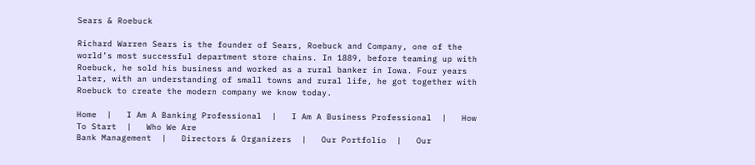Sears & Roebuck

Richard Warren Sears is the founder of Sears, Roebuck and Company, one of the world’s most successful department store chains. In 1889, before teaming up with Roebuck, he sold his business and worked as a rural banker in Iowa. Four years later, with an understanding of small towns and rural life, he got together with Roebuck to create the modern company we know today.

Home  |   I Am A Banking Professional  |   I Am A Business Professional  |   How To Start  |   Who We Are
Bank Management  |   Directors & Organizers  |   Our Portfolio  |   Our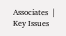Associates  |   Key Issues